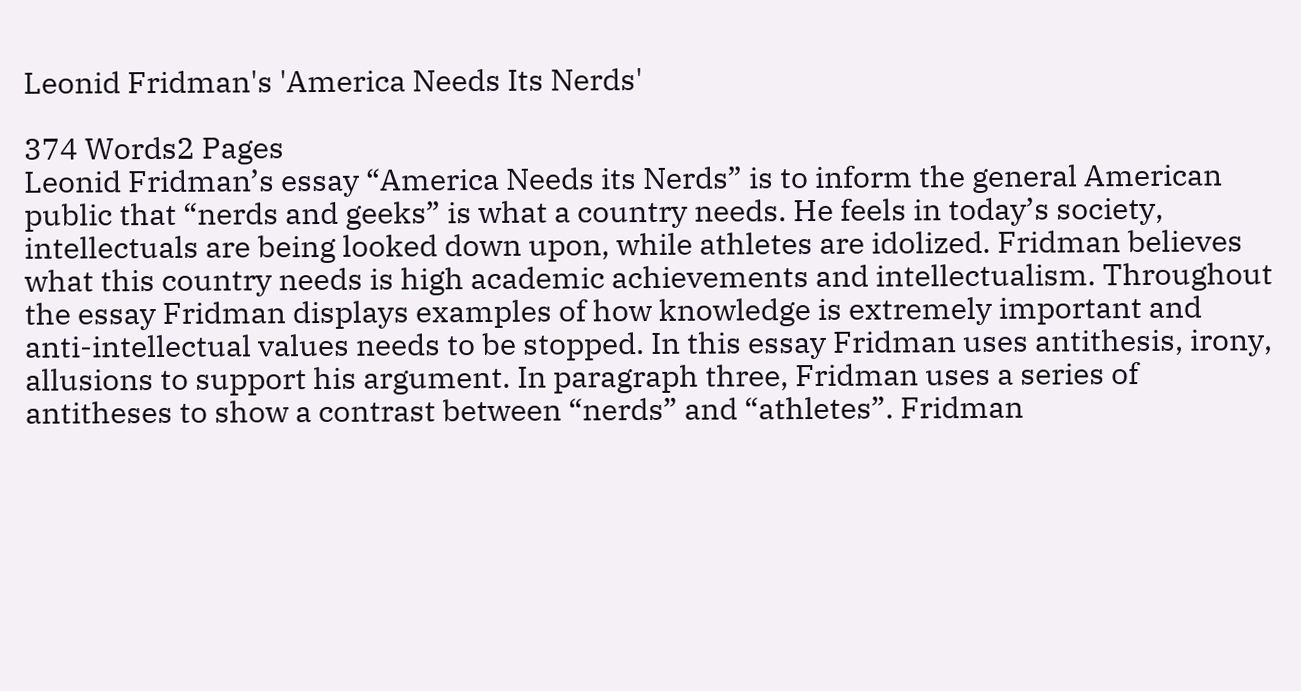Leonid Fridman's 'America Needs Its Nerds'

374 Words2 Pages
Leonid Fridman’s essay “America Needs its Nerds” is to inform the general American public that “nerds and geeks” is what a country needs. He feels in today’s society, intellectuals are being looked down upon, while athletes are idolized. Fridman believes what this country needs is high academic achievements and intellectualism. Throughout the essay Fridman displays examples of how knowledge is extremely important and anti-intellectual values needs to be stopped. In this essay Fridman uses antithesis, irony, allusions to support his argument. In paragraph three, Fridman uses a series of antitheses to show a contrast between “nerds” and “athletes”. Fridman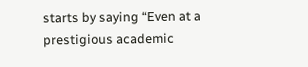starts by saying “Even at a prestigious academic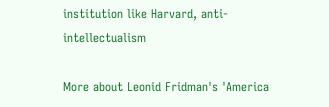institution like Harvard, anti-intellectualism

More about Leonid Fridman's 'America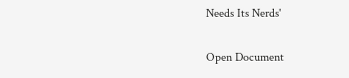Needs Its Nerds'

Open Document